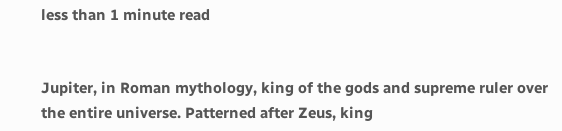less than 1 minute read


Jupiter, in Roman mythology, king of the gods and supreme ruler over the entire universe. Patterned after Zeus, king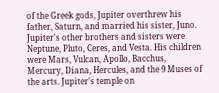of the Greek gods, Jupiter overthrew his father, Saturn, and married his sister, Juno. Jupiter's other brothers and sisters were Neptune, Pluto, Ceres, and Vesta. His children were Mars, Vulcan, Apollo, Bacchus, Mercury, Diana, Hercules, and the 9 Muses of the arts. Jupiter's temple on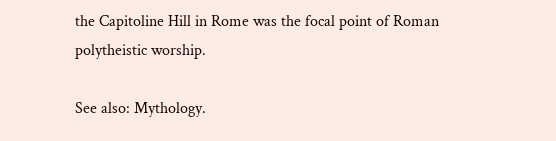the Capitoline Hill in Rome was the focal point of Roman polytheistic worship.

See also: Mythology.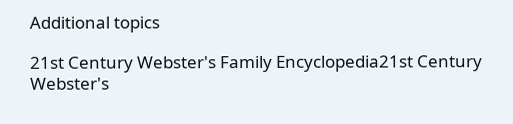Additional topics

21st Century Webster's Family Encyclopedia21st Century Webster's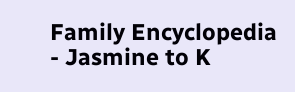Family Encyclopedia - Jasmine to K